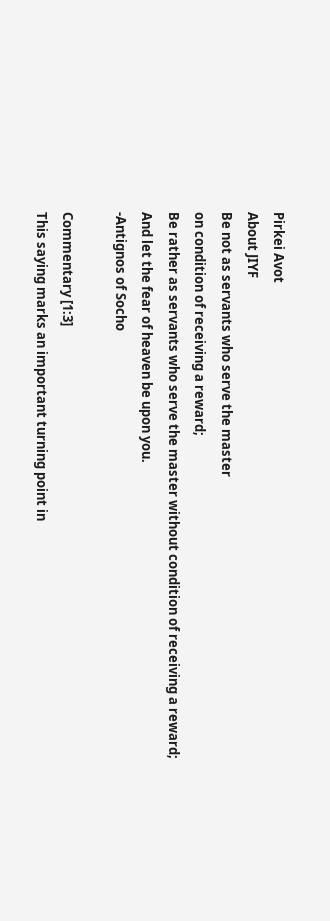Pirkei Avot
About JIYF
Be not as servants who serve the master
on condition of receiving a reward;
Be rather as servants who serve the master without condition of receiving a reward;
And let the fear of heaven be upon you.
-Antignos of Socho

Commentary [1:3]
This saying marks an important turning point in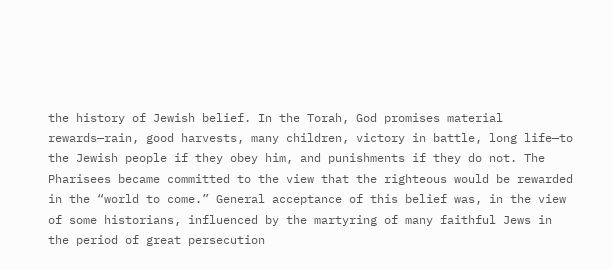the history of Jewish belief. In the Torah, God promises material rewards—rain, good harvests, many children, victory in battle, long life—to the Jewish people if they obey him, and punishments if they do not. The Pharisees became committed to the view that the righteous would be rewarded in the “world to come.” General acceptance of this belief was, in the view of some historians, influenced by the martyring of many faithful Jews in the period of great persecution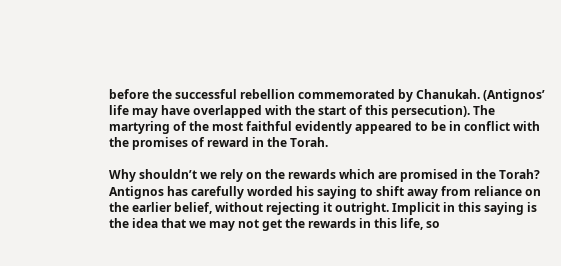before the successful rebellion commemorated by Chanukah. (Antignos’ life may have overlapped with the start of this persecution). The martyring of the most faithful evidently appeared to be in conflict with the promises of reward in the Torah.

Why shouldn’t we rely on the rewards which are promised in the Torah? Antignos has carefully worded his saying to shift away from reliance on the earlier belief, without rejecting it outright. Implicit in this saying is the idea that we may not get the rewards in this life, so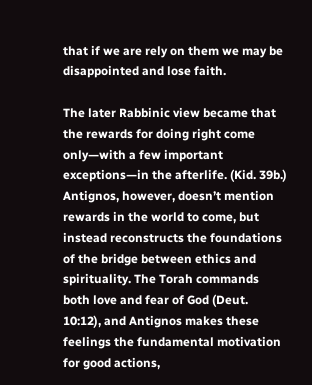that if we are rely on them we may be disappointed and lose faith.

The later Rabbinic view became that the rewards for doing right come only—with a few important exceptions—in the afterlife. (Kid. 39b.) Antignos, however, doesn’t mention rewards in the world to come, but instead reconstructs the foundations of the bridge between ethics and spirituality. The Torah commands both love and fear of God (Deut. 10:12), and Antignos makes these feelings the fundamental motivation for good actions,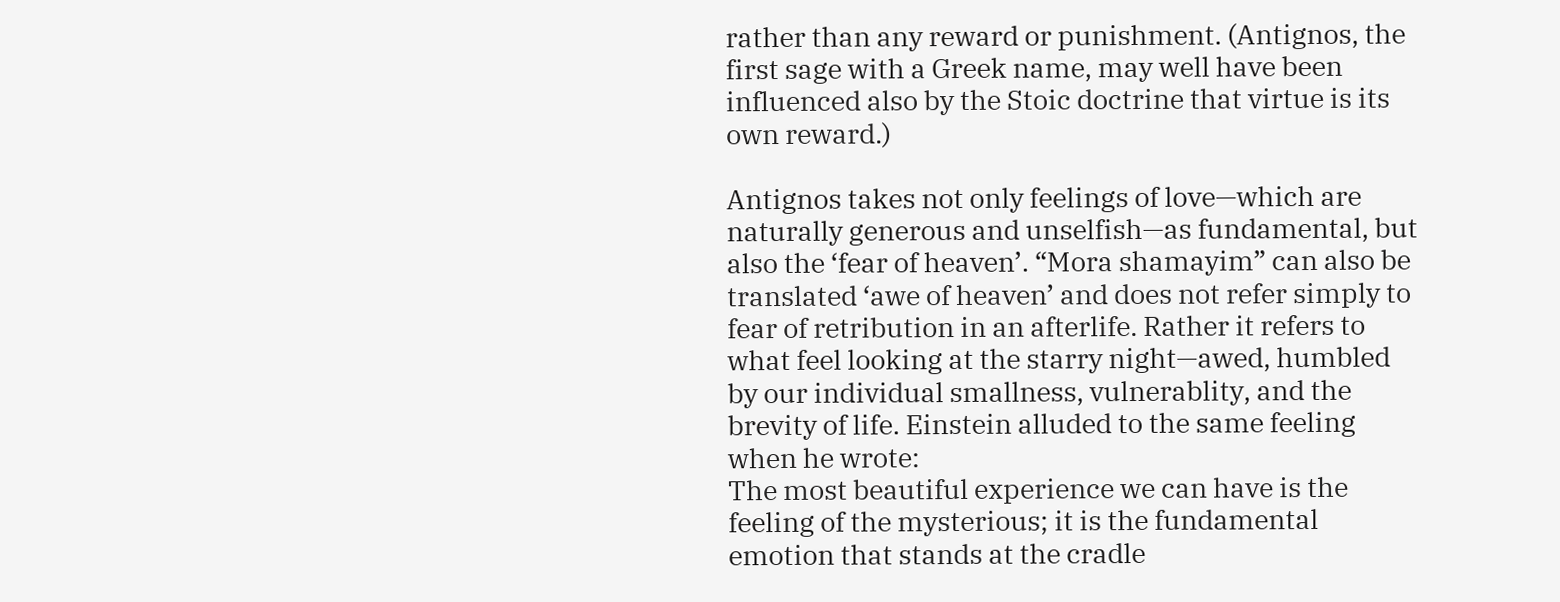rather than any reward or punishment. (Antignos, the first sage with a Greek name, may well have been influenced also by the Stoic doctrine that virtue is its own reward.)

Antignos takes not only feelings of love—which are naturally generous and unselfish—as fundamental, but also the ‘fear of heaven’. “Mora shamayim” can also be translated ‘awe of heaven’ and does not refer simply to fear of retribution in an afterlife. Rather it refers to what feel looking at the starry night—awed, humbled by our individual smallness, vulnerablity, and the brevity of life. Einstein alluded to the same feeling when he wrote:
The most beautiful experience we can have is the feeling of the mysterious; it is the fundamental emotion that stands at the cradle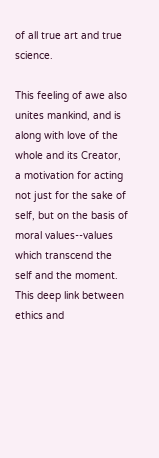of all true art and true science.

This feeling of awe also unites mankind, and is along with love of the whole and its Creator, a motivation for acting not just for the sake of self, but on the basis of moral values--values which transcend the self and the moment. This deep link between ethics and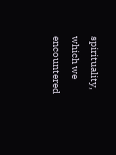spirituality, which we encountered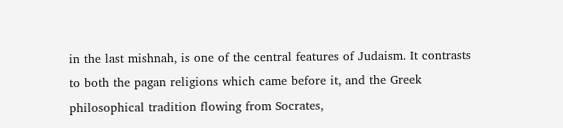in the last mishnah, is one of the central features of Judaism. It contrasts to both the pagan religions which came before it, and the Greek philosophical tradition flowing from Socrates,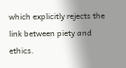which explicitly rejects the link between piety and ethics.